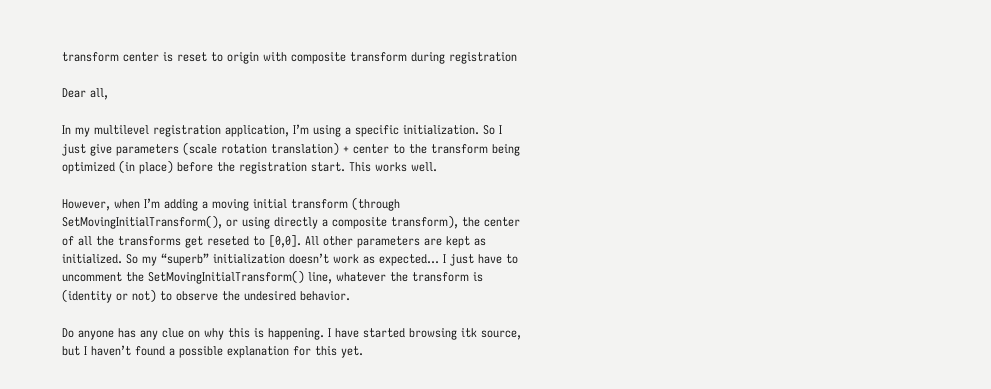transform center is reset to origin with composite transform during registration

Dear all,

In my multilevel registration application, I’m using a specific initialization. So I just give parameters (scale rotation translation) + center to the transform being optimized (in place) before the registration start. This works well.

However, when I’m adding a moving initial transform (through SetMovingInitialTransform(), or using directly a composite transform), the center of all the transforms get reseted to [0,0]. All other parameters are kept as initialized. So my “superb” initialization doesn’t work as expected… I just have to uncomment the SetMovingInitialTransform() line, whatever the transform is (identity or not) to observe the undesired behavior.

Do anyone has any clue on why this is happening. I have started browsing itk source, but I haven’t found a possible explanation for this yet.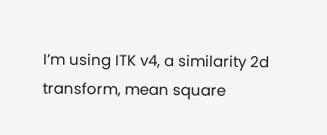I’m using ITK v4, a similarity 2d transform, mean square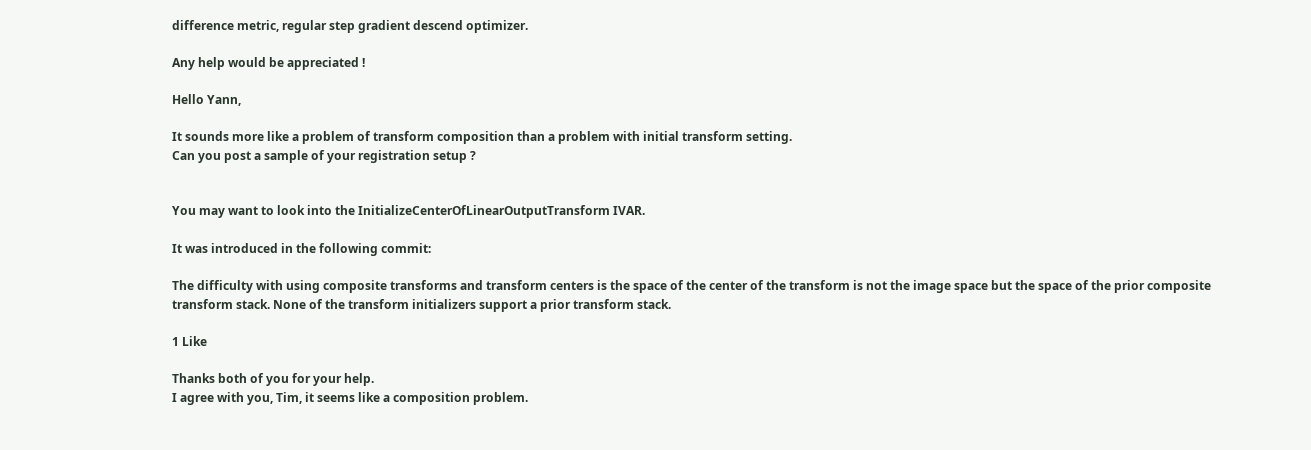difference metric, regular step gradient descend optimizer.

Any help would be appreciated !

Hello Yann,

It sounds more like a problem of transform composition than a problem with initial transform setting.
Can you post a sample of your registration setup ?


You may want to look into the InitializeCenterOfLinearOutputTransform IVAR.

It was introduced in the following commit:

The difficulty with using composite transforms and transform centers is the space of the center of the transform is not the image space but the space of the prior composite transform stack. None of the transform initializers support a prior transform stack.

1 Like

Thanks both of you for your help.
I agree with you, Tim, it seems like a composition problem.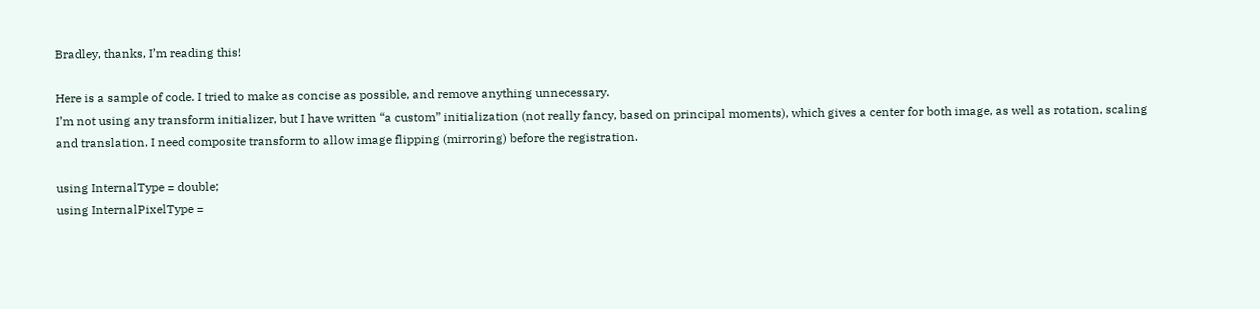Bradley, thanks, I’m reading this!

Here is a sample of code. I tried to make as concise as possible, and remove anything unnecessary.
I’m not using any transform initializer, but I have written “a custom” initialization (not really fancy, based on principal moments), which gives a center for both image, as well as rotation, scaling and translation. I need composite transform to allow image flipping (mirroring) before the registration.

using InternalType = double;
using InternalPixelType =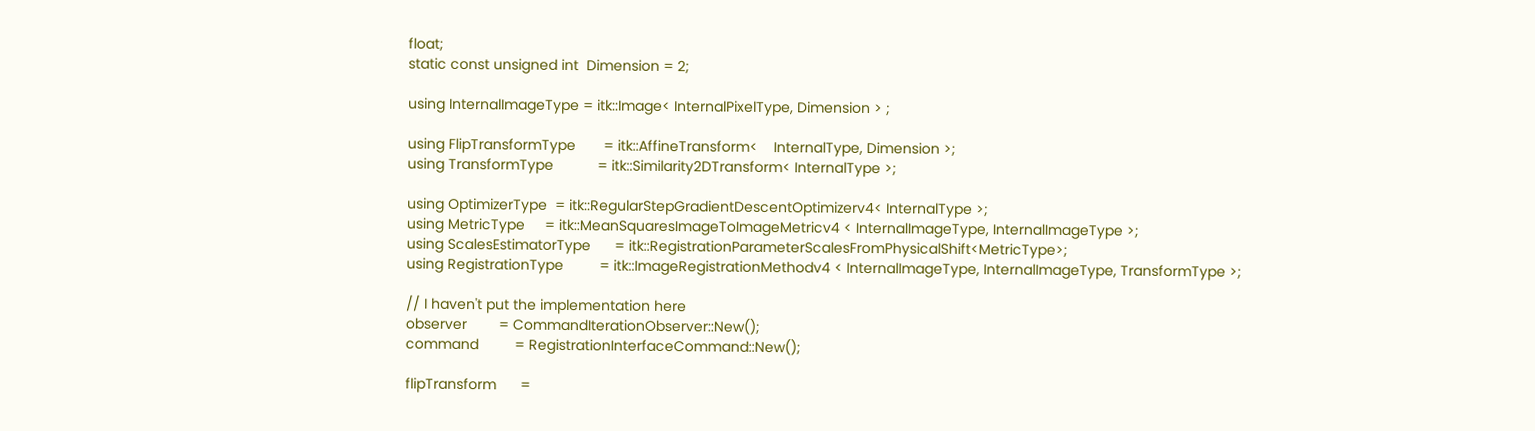float;
static const unsigned int  Dimension = 2;

using InternalImageType = itk::Image< InternalPixelType, Dimension > ;

using FlipTransformType       = itk::AffineTransform<    InternalType, Dimension >;
using TransformType           = itk::Similarity2DTransform< InternalType >;

using OptimizerType  = itk::RegularStepGradientDescentOptimizerv4< InternalType >;
using MetricType     = itk::MeanSquaresImageToImageMetricv4 < InternalImageType, InternalImageType >;
using ScalesEstimatorType      = itk::RegistrationParameterScalesFromPhysicalShift<MetricType>;
using RegistrationType         = itk::ImageRegistrationMethodv4 < InternalImageType, InternalImageType, TransformType >;

// I haven't put the implementation here
observer        = CommandIterationObserver::New();
command         = RegistrationInterfaceCommand::New();

flipTransform      =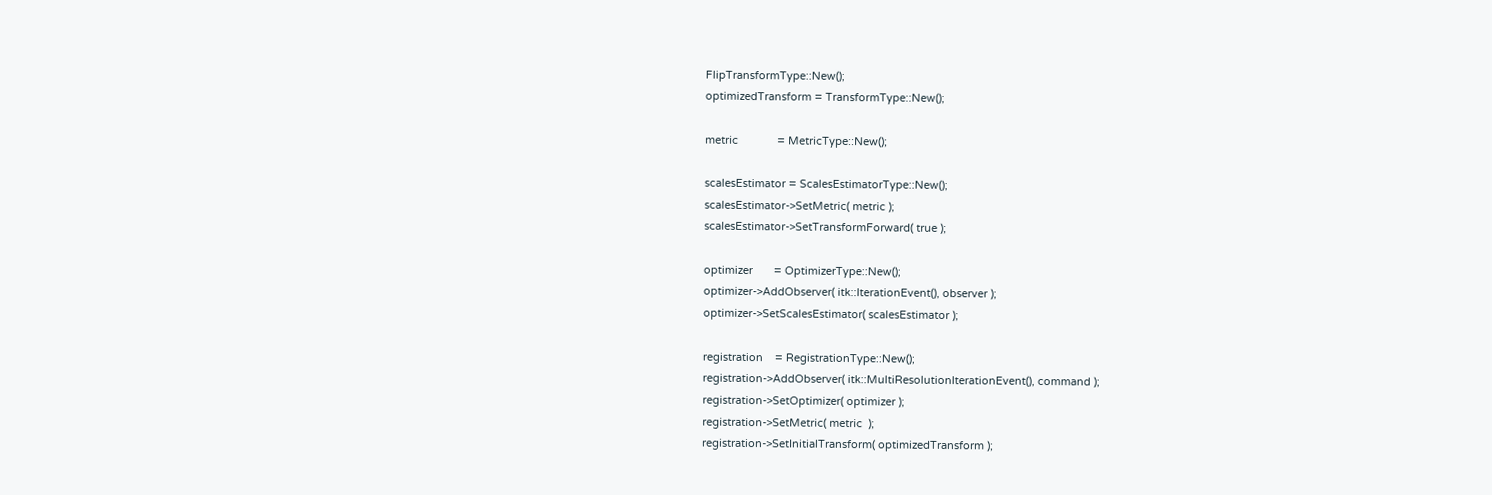FlipTransformType::New();
optimizedTransform = TransformType::New();

metric             = MetricType::New();

scalesEstimator = ScalesEstimatorType::New();
scalesEstimator->SetMetric( metric );
scalesEstimator->SetTransformForward( true );

optimizer       = OptimizerType::New();
optimizer->AddObserver( itk::IterationEvent(), observer );
optimizer->SetScalesEstimator( scalesEstimator );

registration    = RegistrationType::New();
registration->AddObserver( itk::MultiResolutionIterationEvent(), command );
registration->SetOptimizer( optimizer );
registration->SetMetric( metric  );
registration->SetInitialTransform( optimizedTransform );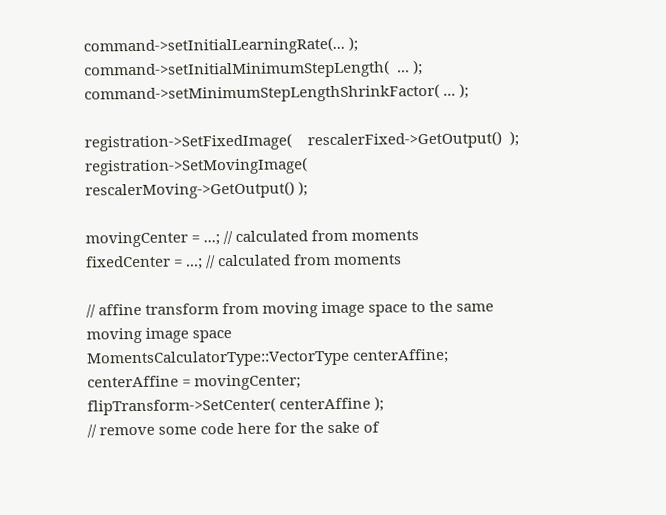command->setInitialLearningRate(... );
command->setInitialMinimumStepLength(  ... );
command->setMinimumStepLengthShrinkFactor( ... );

registration->SetFixedImage(    rescalerFixed->GetOutput()  );
registration->SetMovingImage(   rescalerMoving->GetOutput() );

movingCenter = ...; // calculated from moments
fixedCenter = ...; // calculated from moments

// affine transform from moving image space to the same moving image space
MomentsCalculatorType::VectorType centerAffine;
centerAffine = movingCenter;
flipTransform->SetCenter( centerAffine );
// remove some code here for the sake of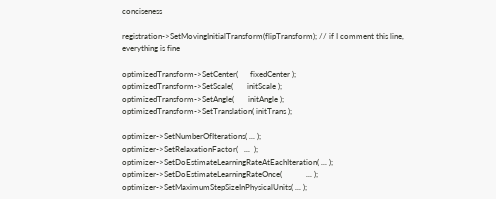conciseness

registration->SetMovingInitialTransform(flipTransform); // if I comment this line, everything is fine

optimizedTransform->SetCenter(      fixedCenter );
optimizedTransform->SetScale(       initScale );
optimizedTransform->SetAngle(       initAngle );
optimizedTransform->SetTranslation( initTrans );

optimizer->SetNumberOfIterations( ... );
optimizer->SetRelaxationFactor(   ...  );
optimizer->SetDoEstimateLearningRateAtEachIteration( ... );
optimizer->SetDoEstimateLearningRateOnce(            ... );
optimizer->SetMaximumStepSizeInPhysicalUnits( ... );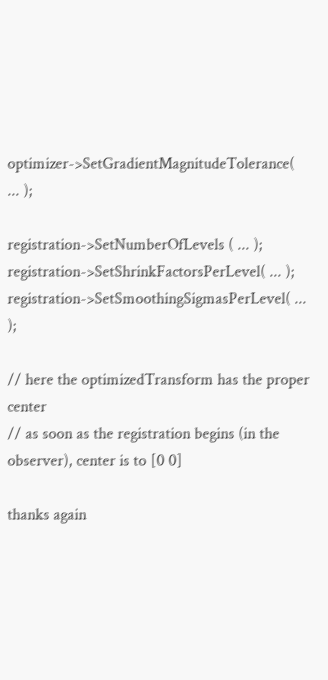optimizer->SetGradientMagnitudeTolerance(  ... );

registration->SetNumberOfLevels ( ... );
registration->SetShrinkFactorsPerLevel( ... );
registration->SetSmoothingSigmasPerLevel( ... );

// here the optimizedTransform has the proper center
// as soon as the registration begins (in the observer), center is to [0 0]

thanks again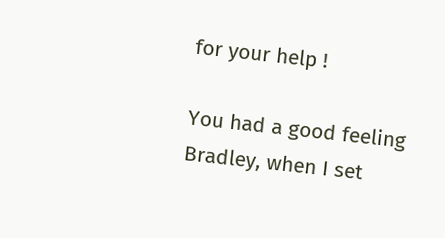for your help !

You had a good feeling Bradley, when I set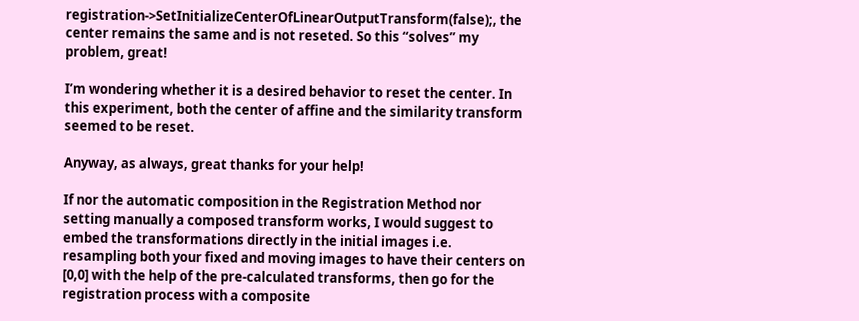registration->SetInitializeCenterOfLinearOutputTransform(false);, the center remains the same and is not reseted. So this “solves” my problem, great!

I’m wondering whether it is a desired behavior to reset the center. In this experiment, both the center of affine and the similarity transform seemed to be reset.

Anyway, as always, great thanks for your help!

If nor the automatic composition in the Registration Method nor setting manually a composed transform works, I would suggest to embed the transformations directly in the initial images i.e. resampling both your fixed and moving images to have their centers on [0,0] with the help of the pre-calculated transforms, then go for the registration process with a composite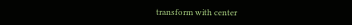transform with center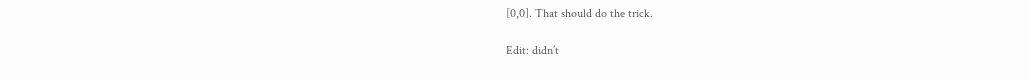[0,0]. That should do the trick.

Edit: didn’t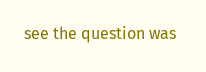see the question was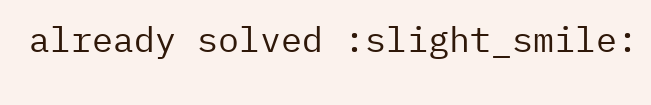already solved :slight_smile: